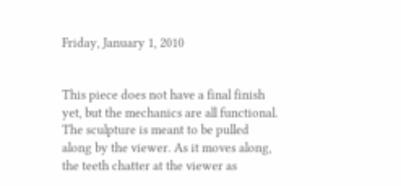Friday, January 1, 2010


This piece does not have a final finish yet, but the mechanics are all functional. The sculpture is meant to be pulled along by the viewer. As it moves along, the teeth chatter at the viewer as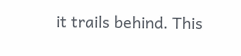it trails behind. This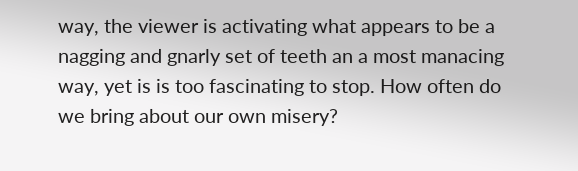way, the viewer is activating what appears to be a nagging and gnarly set of teeth an a most manacing way, yet is is too fascinating to stop. How often do we bring about our own misery?